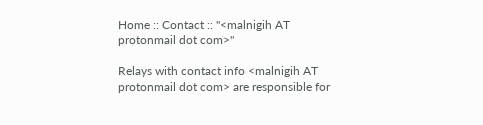Home :: Contact :: "<malnigih AT protonmail dot com>"

Relays with contact info <malnigih AT protonmail dot com> are responsible for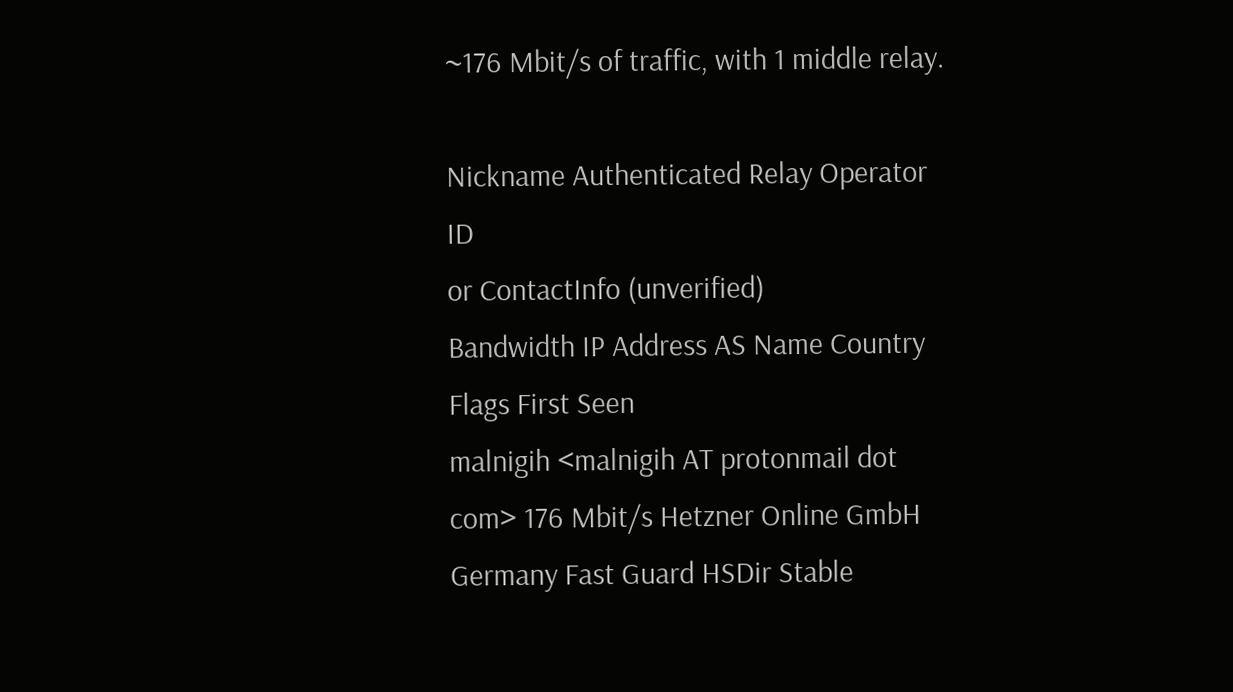~176 Mbit/s of traffic, with 1 middle relay.

Nickname Authenticated Relay Operator ID
or ContactInfo (unverified)
Bandwidth IP Address AS Name Country Flags First Seen
malnigih <malnigih AT protonmail dot com> 176 Mbit/s Hetzner Online GmbH Germany Fast Guard HSDir Stable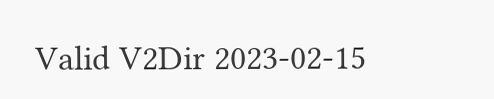Valid V2Dir 2023-02-15